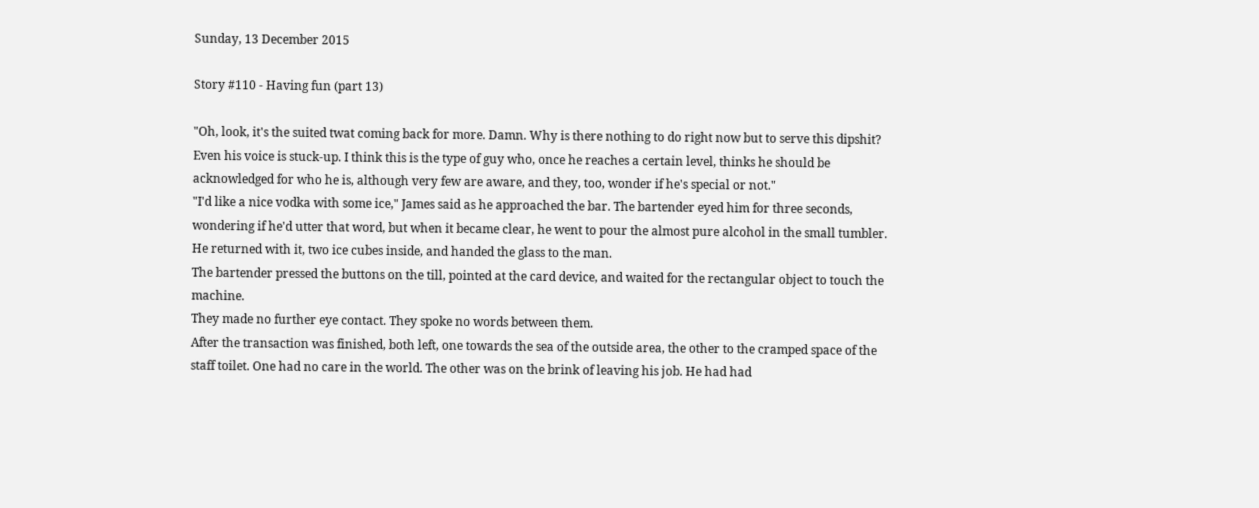Sunday, 13 December 2015

Story #110 - Having fun (part 13)

"Oh, look, it's the suited twat coming back for more. Damn. Why is there nothing to do right now but to serve this dipshit? Even his voice is stuck-up. I think this is the type of guy who, once he reaches a certain level, thinks he should be acknowledged for who he is, although very few are aware, and they, too, wonder if he's special or not."
"I'd like a nice vodka with some ice," James said as he approached the bar. The bartender eyed him for three seconds, wondering if he'd utter that word, but when it became clear, he went to pour the almost pure alcohol in the small tumbler.
He returned with it, two ice cubes inside, and handed the glass to the man.
The bartender pressed the buttons on the till, pointed at the card device, and waited for the rectangular object to touch the machine.
They made no further eye contact. They spoke no words between them.
After the transaction was finished, both left, one towards the sea of the outside area, the other to the cramped space of the staff toilet. One had no care in the world. The other was on the brink of leaving his job. He had had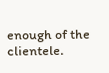enough of the clientele.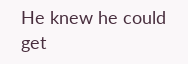He knew he could get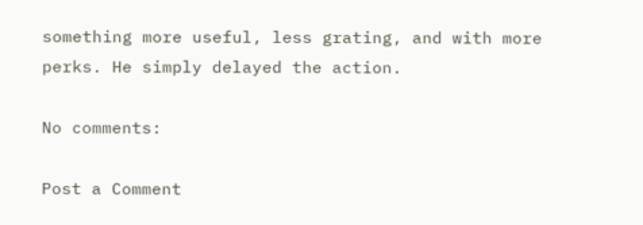something more useful, less grating, and with more perks. He simply delayed the action.

No comments:

Post a Comment